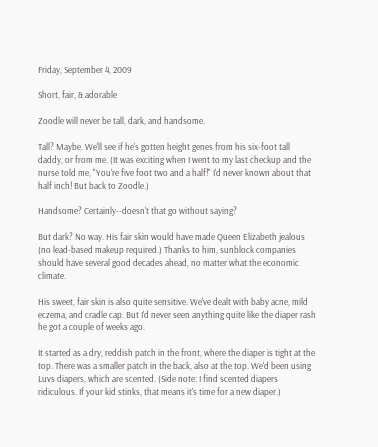Friday, September 4, 2009

Short, fair, & adorable

Zoodle will never be tall, dark, and handsome.

Tall? Maybe. We'll see if he's gotten height genes from his six-foot tall daddy, or from me. (It was exciting when I went to my last checkup and the nurse told me, "You're five foot two and a half!" I'd never known about that half inch! But back to Zoodle.)

Handsome? Certainly--doesn't that go without saying?

But dark? No way. His fair skin would have made Queen Elizabeth jealous (no lead-based makeup required.) Thanks to him, sunblock companies should have several good decades ahead, no matter what the economic climate.

His sweet, fair skin is also quite sensitive. We've dealt with baby acne, mild eczema, and cradle cap. But I'd never seen anything quite like the diaper rash he got a couple of weeks ago.

It started as a dry, reddish patch in the front, where the diaper is tight at the top. There was a smaller patch in the back, also at the top. We'd been using Luvs diapers, which are scented. (Side note: I find scented diapers ridiculous. If your kid stinks, that means it's time for a new diaper.)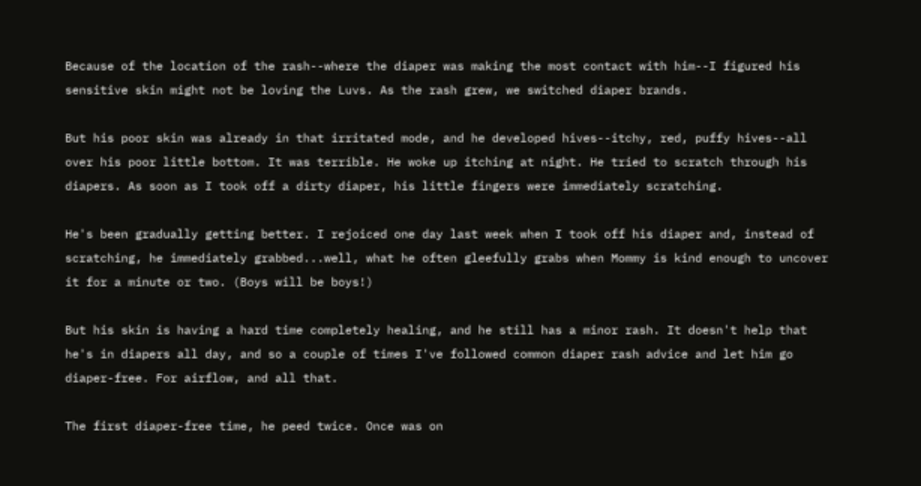Because of the location of the rash--where the diaper was making the most contact with him--I figured his sensitive skin might not be loving the Luvs. As the rash grew, we switched diaper brands.

But his poor skin was already in that irritated mode, and he developed hives--itchy, red, puffy hives--all over his poor little bottom. It was terrible. He woke up itching at night. He tried to scratch through his diapers. As soon as I took off a dirty diaper, his little fingers were immediately scratching.

He's been gradually getting better. I rejoiced one day last week when I took off his diaper and, instead of scratching, he immediately grabbed...well, what he often gleefully grabs when Mommy is kind enough to uncover it for a minute or two. (Boys will be boys!)

But his skin is having a hard time completely healing, and he still has a minor rash. It doesn't help that he's in diapers all day, and so a couple of times I've followed common diaper rash advice and let him go diaper-free. For airflow, and all that.

The first diaper-free time, he peed twice. Once was on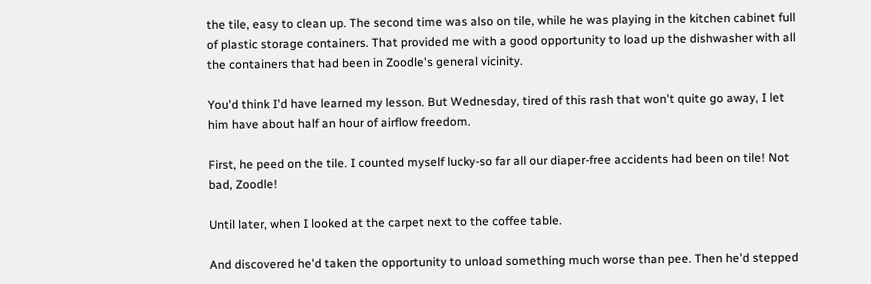the tile, easy to clean up. The second time was also on tile, while he was playing in the kitchen cabinet full of plastic storage containers. That provided me with a good opportunity to load up the dishwasher with all the containers that had been in Zoodle's general vicinity.

You'd think I'd have learned my lesson. But Wednesday, tired of this rash that won't quite go away, I let him have about half an hour of airflow freedom.

First, he peed on the tile. I counted myself lucky-so far all our diaper-free accidents had been on tile! Not bad, Zoodle!

Until later, when I looked at the carpet next to the coffee table.

And discovered he'd taken the opportunity to unload something much worse than pee. Then he'd stepped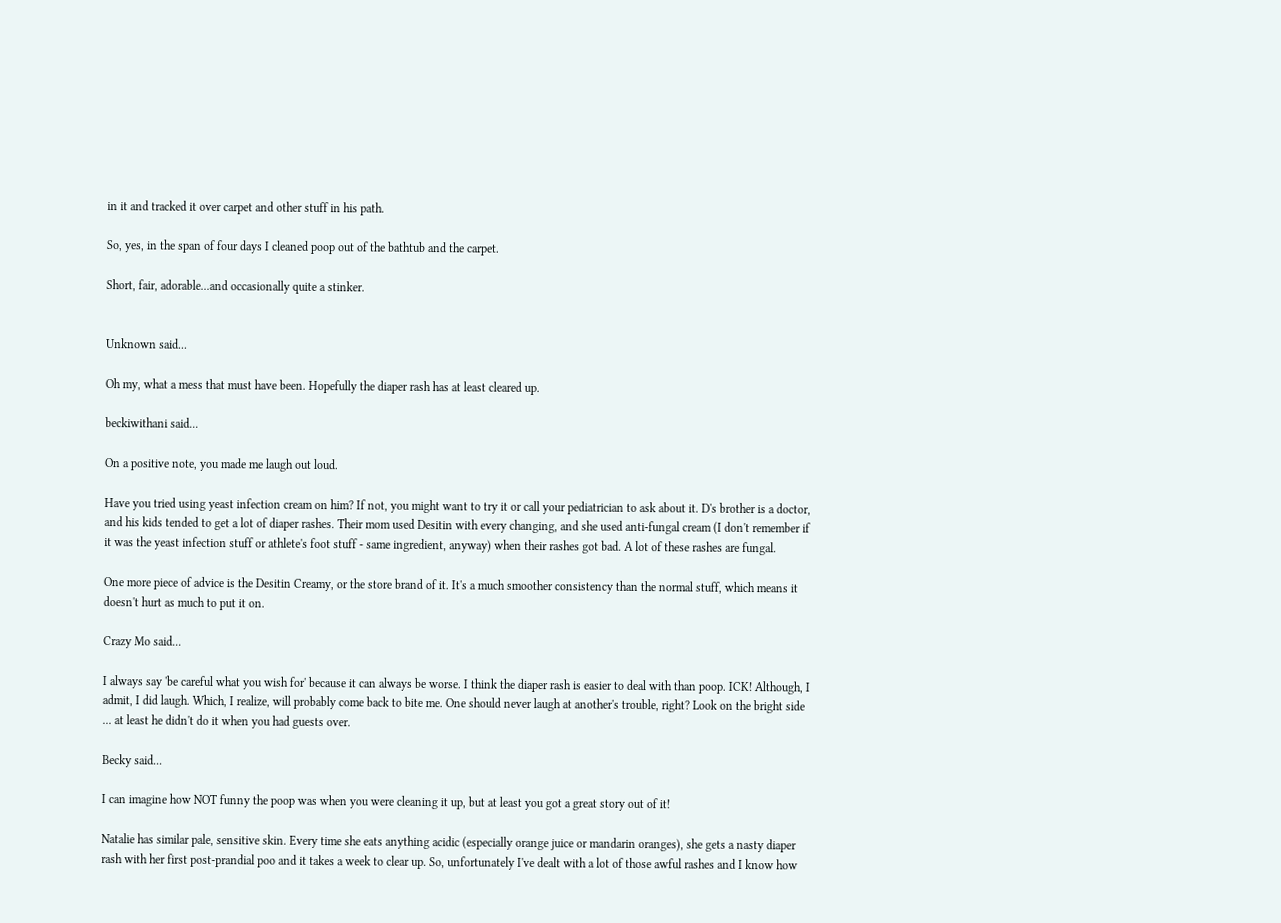in it and tracked it over carpet and other stuff in his path.

So, yes, in the span of four days I cleaned poop out of the bathtub and the carpet.

Short, fair, adorable...and occasionally quite a stinker.


Unknown said...

Oh my, what a mess that must have been. Hopefully the diaper rash has at least cleared up.

beckiwithani said...

On a positive note, you made me laugh out loud.

Have you tried using yeast infection cream on him? If not, you might want to try it or call your pediatrician to ask about it. D's brother is a doctor, and his kids tended to get a lot of diaper rashes. Their mom used Desitin with every changing, and she used anti-fungal cream (I don't remember if it was the yeast infection stuff or athlete's foot stuff - same ingredient, anyway) when their rashes got bad. A lot of these rashes are fungal.

One more piece of advice is the Desitin Creamy, or the store brand of it. It's a much smoother consistency than the normal stuff, which means it doesn't hurt as much to put it on.

Crazy Mo said...

I always say 'be careful what you wish for' because it can always be worse. I think the diaper rash is easier to deal with than poop. ICK! Although, I admit, I did laugh. Which, I realize, will probably come back to bite me. One should never laugh at another's trouble, right? Look on the bright side ... at least he didn't do it when you had guests over.

Becky said...

I can imagine how NOT funny the poop was when you were cleaning it up, but at least you got a great story out of it!

Natalie has similar pale, sensitive skin. Every time she eats anything acidic (especially orange juice or mandarin oranges), she gets a nasty diaper rash with her first post-prandial poo and it takes a week to clear up. So, unfortunately I've dealt with a lot of those awful rashes and I know how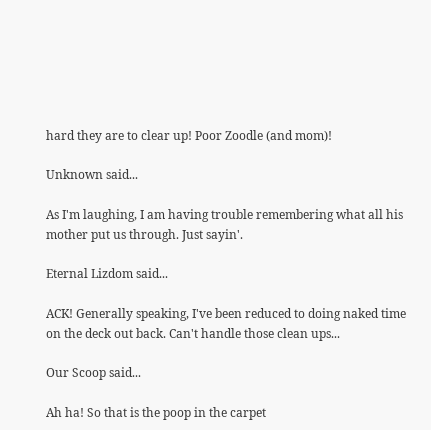hard they are to clear up! Poor Zoodle (and mom)!

Unknown said...

As I'm laughing, I am having trouble remembering what all his mother put us through. Just sayin'.

Eternal Lizdom said...

ACK! Generally speaking, I've been reduced to doing naked time on the deck out back. Can't handle those clean ups...

Our Scoop said...

Ah ha! So that is the poop in the carpet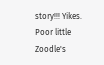story!!! Yikes. Poor little Zoodle's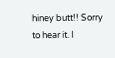hiney butt!! Sorry to hear it. I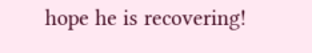hope he is recovering!